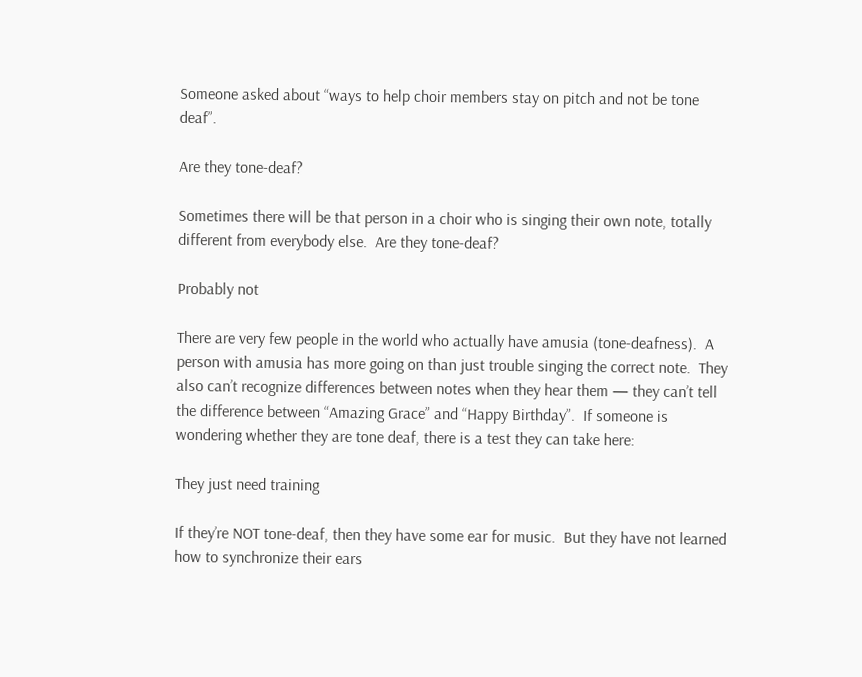Someone asked about “ways to help choir members stay on pitch and not be tone deaf”.

Are they tone-deaf?

Sometimes there will be that person in a choir who is singing their own note, totally different from everybody else.  Are they tone-deaf?

Probably not

There are very few people in the world who actually have amusia (tone-deafness).  A person with amusia has more going on than just trouble singing the correct note.  They also can’t recognize differences between notes when they hear them — they can’t tell the difference between “Amazing Grace” and “Happy Birthday”.  If someone is wondering whether they are tone deaf, there is a test they can take here:

They just need training

If they’re NOT tone-deaf, then they have some ear for music.  But they have not learned how to synchronize their ears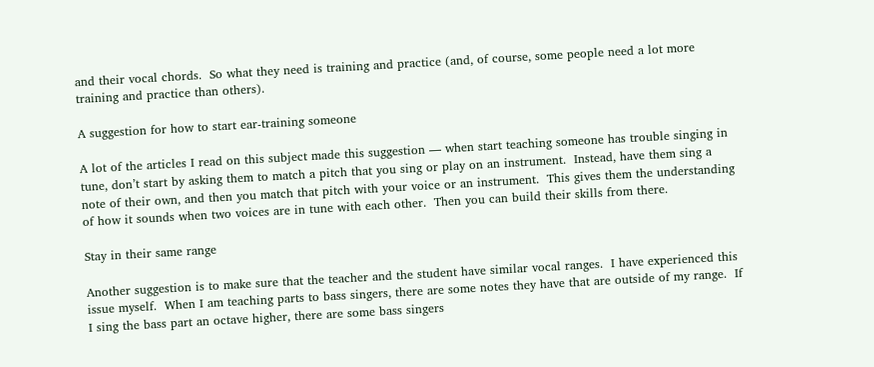and their vocal chords.  So what they need is training and practice (and, of course, some people need a lot more training and practice than others).

A suggestion for how to start ear-training someone

A lot of the articles I read on this subject made this suggestion — when start teaching someone has trouble singing in tune, don’t start by asking them to match a pitch that you sing or play on an instrument.  Instead, have them sing a note of their own, and then you match that pitch with your voice or an instrument.  This gives them the understanding of how it sounds when two voices are in tune with each other.  Then you can build their skills from there.

Stay in their same range

Another suggestion is to make sure that the teacher and the student have similar vocal ranges.  I have experienced this issue myself.  When I am teaching parts to bass singers, there are some notes they have that are outside of my range.  If I sing the bass part an octave higher, there are some bass singers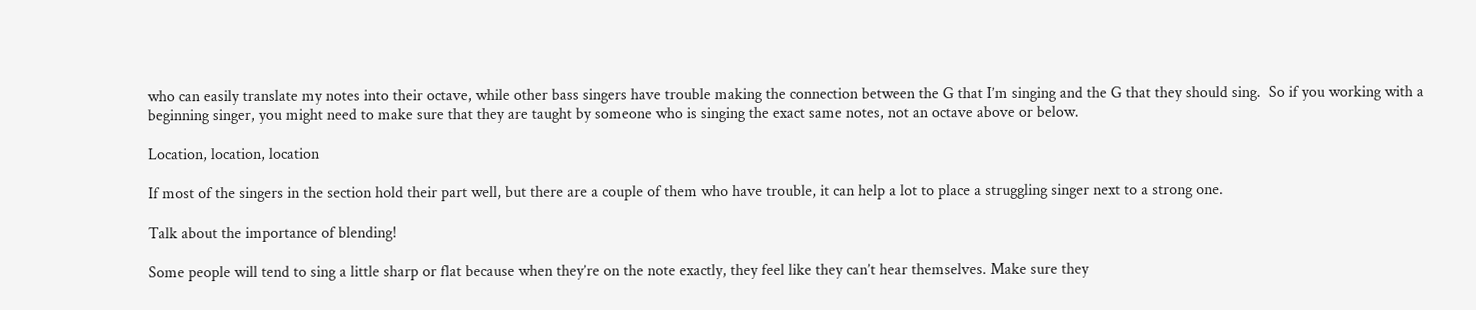who can easily translate my notes into their octave, while other bass singers have trouble making the connection between the G that I’m singing and the G that they should sing.  So if you working with a beginning singer, you might need to make sure that they are taught by someone who is singing the exact same notes, not an octave above or below.

Location, location, location

If most of the singers in the section hold their part well, but there are a couple of them who have trouble, it can help a lot to place a struggling singer next to a strong one.

Talk about the importance of blending!

Some people will tend to sing a little sharp or flat because when they’re on the note exactly, they feel like they can’t hear themselves. Make sure they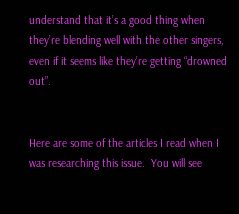understand that it’s a good thing when they’re blending well with the other singers, even if it seems like they’re getting “drowned out”.


Here are some of the articles I read when I was researching this issue.  You will see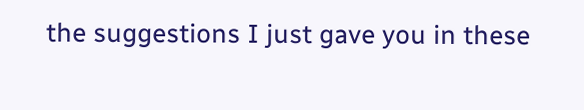the suggestions I just gave you in these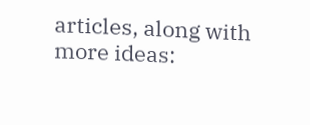articles, along with more ideas: